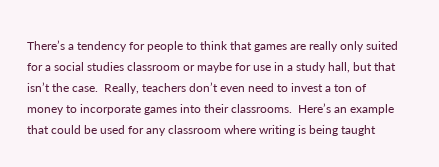There’s a tendency for people to think that games are really only suited for a social studies classroom or maybe for use in a study hall, but that isn’t the case.  Really, teachers don’t even need to invest a ton of money to incorporate games into their classrooms.  Here’s an example that could be used for any classroom where writing is being taught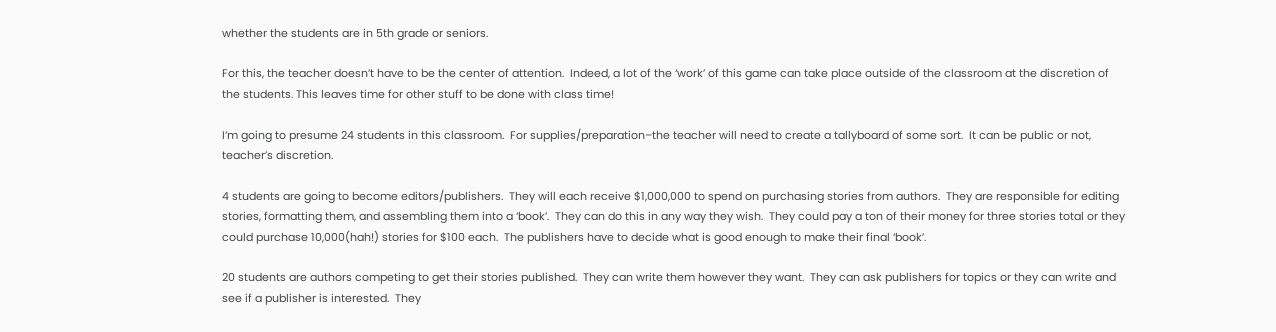whether the students are in 5th grade or seniors.

For this, the teacher doesn’t have to be the center of attention.  Indeed, a lot of the ‘work’ of this game can take place outside of the classroom at the discretion of the students. This leaves time for other stuff to be done with class time!

I’m going to presume 24 students in this classroom.  For supplies/preparation–the teacher will need to create a tallyboard of some sort.  It can be public or not, teacher’s discretion.

4 students are going to become editors/publishers.  They will each receive $1,000,000 to spend on purchasing stories from authors.  They are responsible for editing stories, formatting them, and assembling them into a ‘book’.  They can do this in any way they wish.  They could pay a ton of their money for three stories total or they could purchase 10,000(hah!) stories for $100 each.  The publishers have to decide what is good enough to make their final ‘book’.

20 students are authors competing to get their stories published.  They can write them however they want.  They can ask publishers for topics or they can write and see if a publisher is interested.  They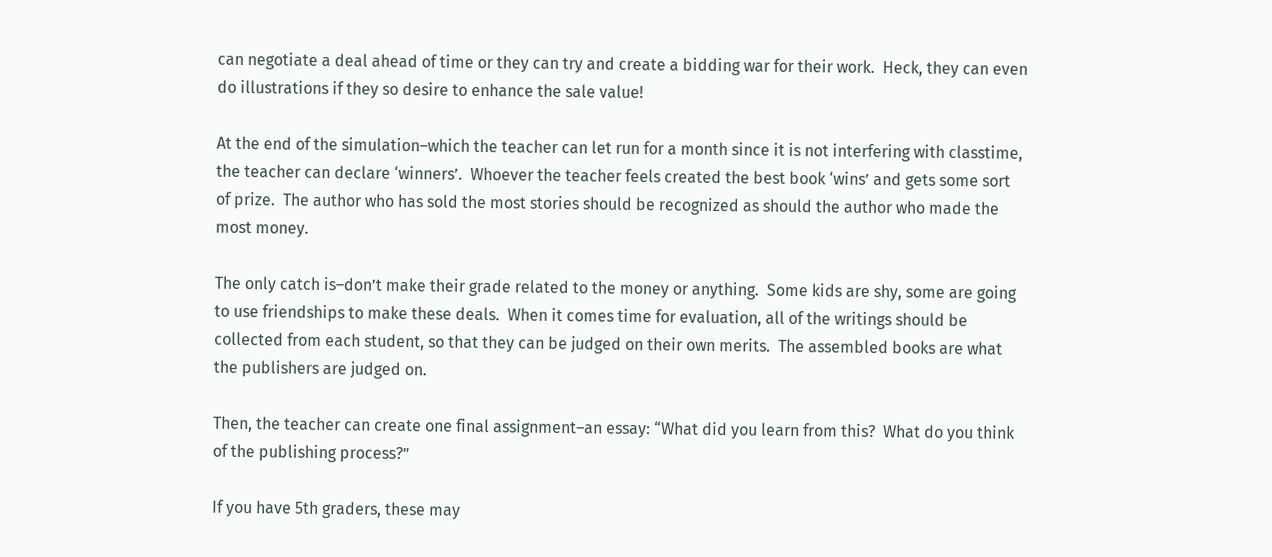can negotiate a deal ahead of time or they can try and create a bidding war for their work.  Heck, they can even do illustrations if they so desire to enhance the sale value!

At the end of the simulation–which the teacher can let run for a month since it is not interfering with classtime, the teacher can declare ‘winners’.  Whoever the teacher feels created the best book ‘wins’ and gets some sort of prize.  The author who has sold the most stories should be recognized as should the author who made the most money.

The only catch is–don’t make their grade related to the money or anything.  Some kids are shy, some are going to use friendships to make these deals.  When it comes time for evaluation, all of the writings should be collected from each student, so that they can be judged on their own merits.  The assembled books are what the publishers are judged on.

Then, the teacher can create one final assignment–an essay: “What did you learn from this?  What do you think of the publishing process?”

If you have 5th graders, these may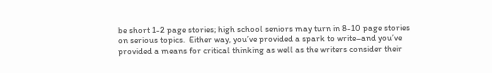be short 1-2 page stories; high school seniors may turn in 8-10 page stories on serious topics.  Either way, you’ve provided a spark to write–and you’ve provided a means for critical thinking as well as the writers consider their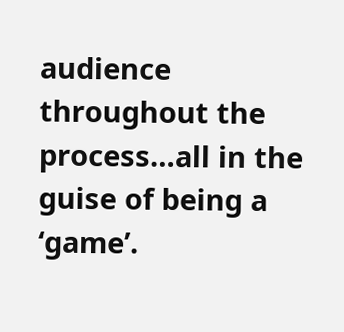audience throughout the process…all in the guise of being a ‘game’.